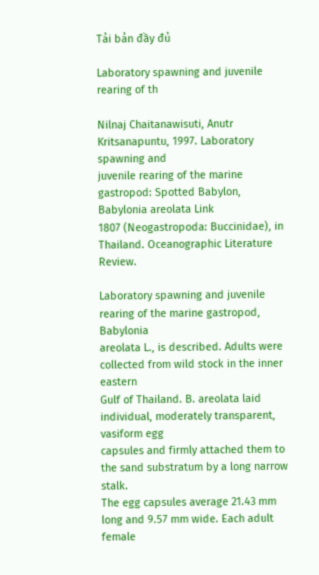Tải bản đầy đủ

Laboratory spawning and juvenile rearing of th

Nilnaj Chaitanawisuti, Anutr Kritsanapuntu, 1997. Laboratory spawning and
juvenile rearing of the marine gastropod: Spotted Babylon, Babylonia areolata Link
1807 (Neogastropoda: Buccinidae), in Thailand. Oceanographic Literature Review.

Laboratory spawning and juvenile rearing of the marine gastropod, Babylonia
areolata L., is described. Adults were collected from wild stock in the inner eastern
Gulf of Thailand. B. areolata laid individual, moderately transparent, vasiform egg
capsules and firmly attached them to the sand substratum by a long narrow stalk.
The egg capsules average 21.43 mm long and 9.57 mm wide. Each adult female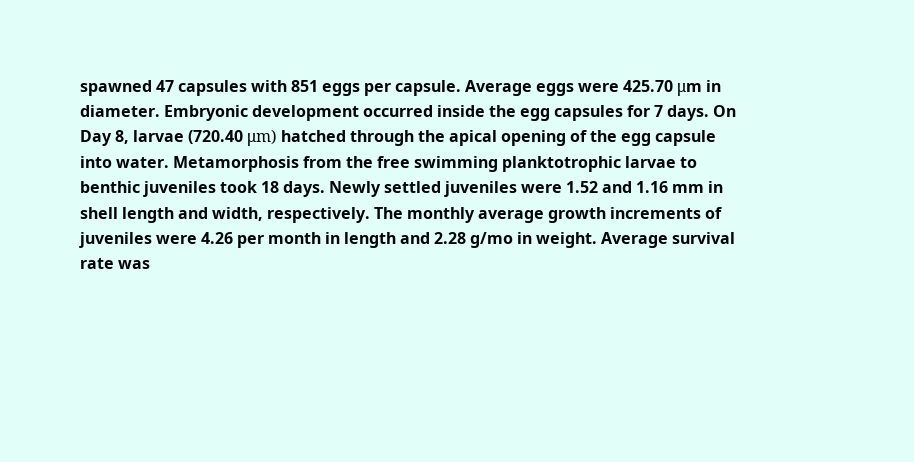spawned 47 capsules with 851 eggs per capsule. Average eggs were 425.70 μm in
diameter. Embryonic development occurred inside the egg capsules for 7 days. On
Day 8, larvae (720.40 μm) hatched through the apical opening of the egg capsule
into water. Metamorphosis from the free swimming planktotrophic larvae to
benthic juveniles took 18 days. Newly settled juveniles were 1.52 and 1.16 mm in
shell length and width, respectively. The monthly average growth increments of
juveniles were 4.26 per month in length and 2.28 g/mo in weight. Average survival
rate was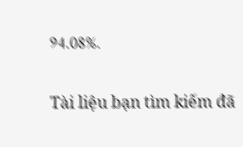94.08%.

Tài liệu bạn tìm kiếm đã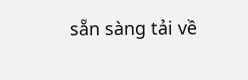sẵn sàng tải về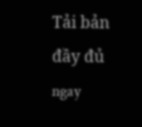Tải bản đầy đủ ngay